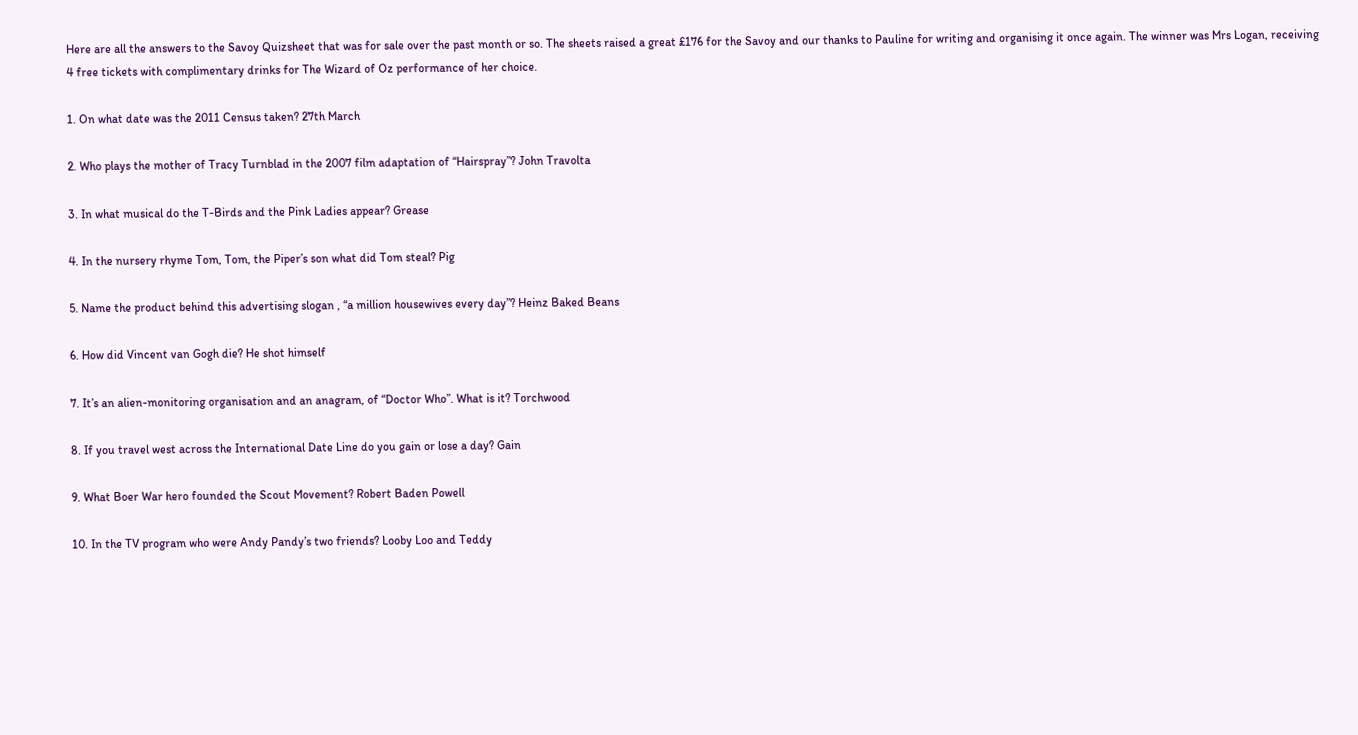Here are all the answers to the Savoy Quizsheet that was for sale over the past month or so. The sheets raised a great £176 for the Savoy and our thanks to Pauline for writing and organising it once again. The winner was Mrs Logan, receiving 4 free tickets with complimentary drinks for The Wizard of Oz performance of her choice.

1. On what date was the 2011 Census taken? 27th March

2. Who plays the mother of Tracy Turnblad in the 2007 film adaptation of “Hairspray”? John Travolta

3. In what musical do the T-Birds and the Pink Ladies appear? Grease

4. In the nursery rhyme Tom, Tom, the Piper’s son what did Tom steal? Pig

5. Name the product behind this advertising slogan , “a million housewives every day”? Heinz Baked Beans

6. How did Vincent van Gogh die? He shot himself

7. It’s an alien-monitoring organisation and an anagram, of “Doctor Who”. What is it? Torchwood

8. If you travel west across the International Date Line do you gain or lose a day? Gain

9. What Boer War hero founded the Scout Movement? Robert Baden Powell

10. In the TV program who were Andy Pandy’s two friends? Looby Loo and Teddy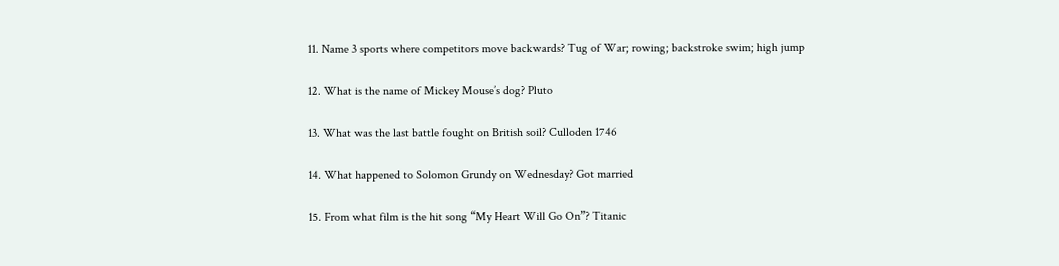11. Name 3 sports where competitors move backwards? Tug of War; rowing; backstroke swim; high jump

12. What is the name of Mickey Mouse’s dog? Pluto

13. What was the last battle fought on British soil? Culloden 1746

14. What happened to Solomon Grundy on Wednesday? Got married

15. From what film is the hit song “My Heart Will Go On”? Titanic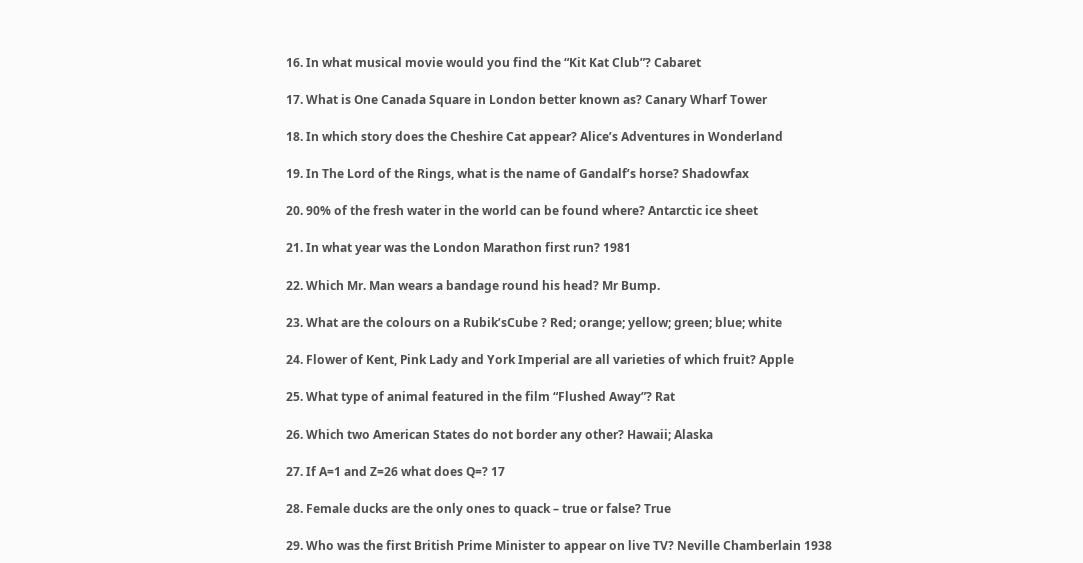16. In what musical movie would you find the “Kit Kat Club”? Cabaret

17. What is One Canada Square in London better known as? Canary Wharf Tower

18. In which story does the Cheshire Cat appear? Alice’s Adventures in Wonderland

19. In The Lord of the Rings, what is the name of Gandalf’s horse? Shadowfax

20. 90% of the fresh water in the world can be found where? Antarctic ice sheet

21. In what year was the London Marathon first run? 1981

22. Which Mr. Man wears a bandage round his head? Mr Bump.

23. What are the colours on a Rubik’sCube ? Red; orange; yellow; green; blue; white

24. Flower of Kent, Pink Lady and York Imperial are all varieties of which fruit? Apple

25. What type of animal featured in the film “Flushed Away”? Rat

26. Which two American States do not border any other? Hawaii; Alaska

27. If A=1 and Z=26 what does Q=? 17

28. Female ducks are the only ones to quack – true or false? True

29. Who was the first British Prime Minister to appear on live TV? Neville Chamberlain 1938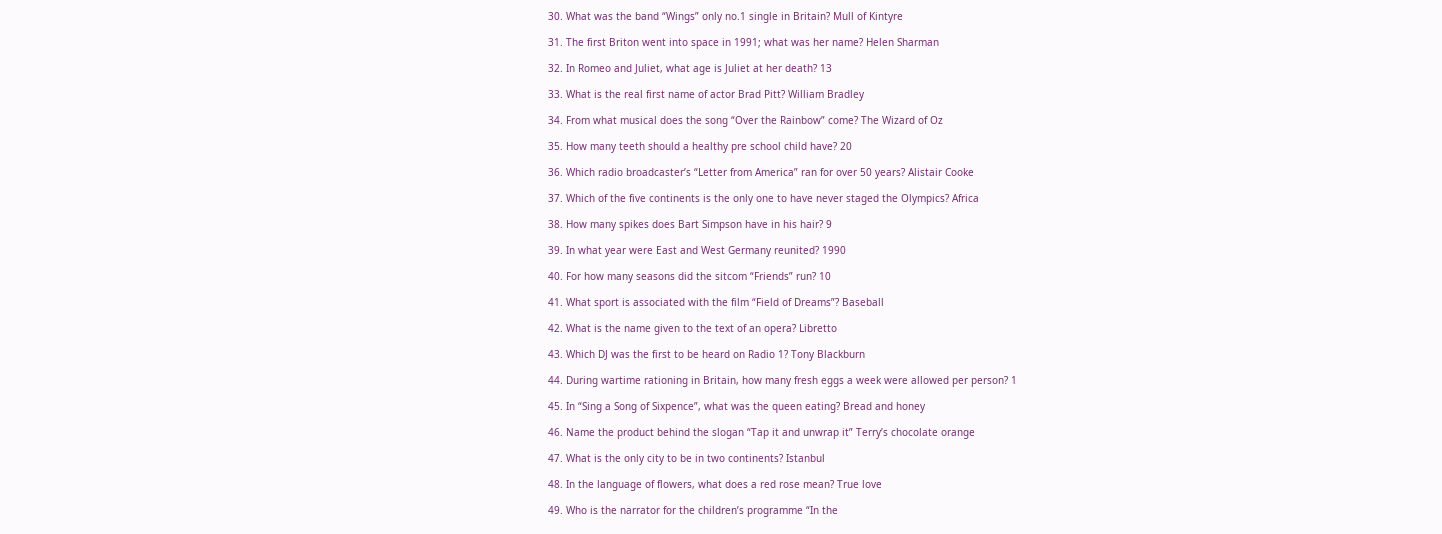30. What was the band “Wings” only no.1 single in Britain? Mull of Kintyre

31. The first Briton went into space in 1991; what was her name? Helen Sharman

32. In Romeo and Juliet, what age is Juliet at her death? 13

33. What is the real first name of actor Brad Pitt? William Bradley

34. From what musical does the song “Over the Rainbow” come? The Wizard of Oz

35. How many teeth should a healthy pre school child have? 20

36. Which radio broadcaster’s “Letter from America” ran for over 50 years? Alistair Cooke

37. Which of the five continents is the only one to have never staged the Olympics? Africa

38. How many spikes does Bart Simpson have in his hair? 9

39. In what year were East and West Germany reunited? 1990

40. For how many seasons did the sitcom “Friends” run? 10

41. What sport is associated with the film “Field of Dreams”? Baseball

42. What is the name given to the text of an opera? Libretto

43. Which DJ was the first to be heard on Radio 1? Tony Blackburn

44. During wartime rationing in Britain, how many fresh eggs a week were allowed per person? 1

45. In “Sing a Song of Sixpence”, what was the queen eating? Bread and honey

46. Name the product behind the slogan “Tap it and unwrap it” Terry’s chocolate orange

47. What is the only city to be in two continents? Istanbul

48. In the language of flowers, what does a red rose mean? True love

49. Who is the narrator for the children’s programme “In the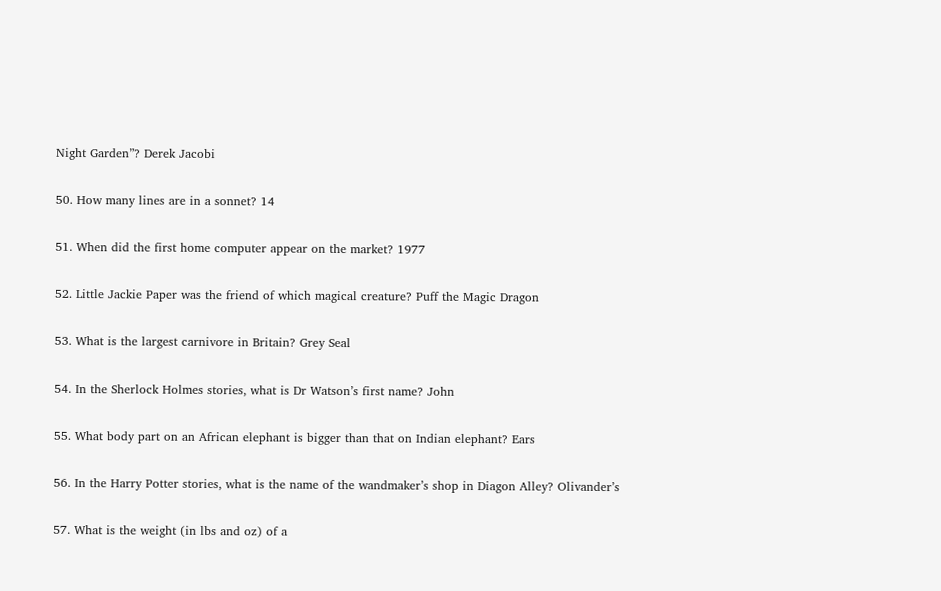Night Garden”? Derek Jacobi

50. How many lines are in a sonnet? 14

51. When did the first home computer appear on the market? 1977

52. Little Jackie Paper was the friend of which magical creature? Puff the Magic Dragon

53. What is the largest carnivore in Britain? Grey Seal

54. In the Sherlock Holmes stories, what is Dr Watson’s first name? John

55. What body part on an African elephant is bigger than that on Indian elephant? Ears

56. In the Harry Potter stories, what is the name of the wandmaker’s shop in Diagon Alley? Olivander’s

57. What is the weight (in lbs and oz) of a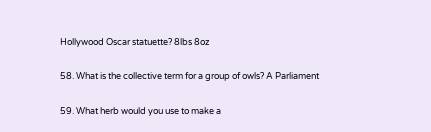Hollywood Oscar statuette? 8lbs 8oz

58. What is the collective term for a group of owls? A Parliament

59. What herb would you use to make a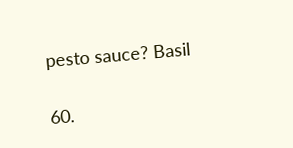pesto sauce? Basil

60.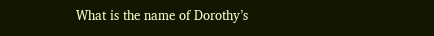What is the name of Dorothy’s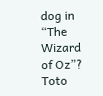dog in “The Wizard of Oz”? Toto